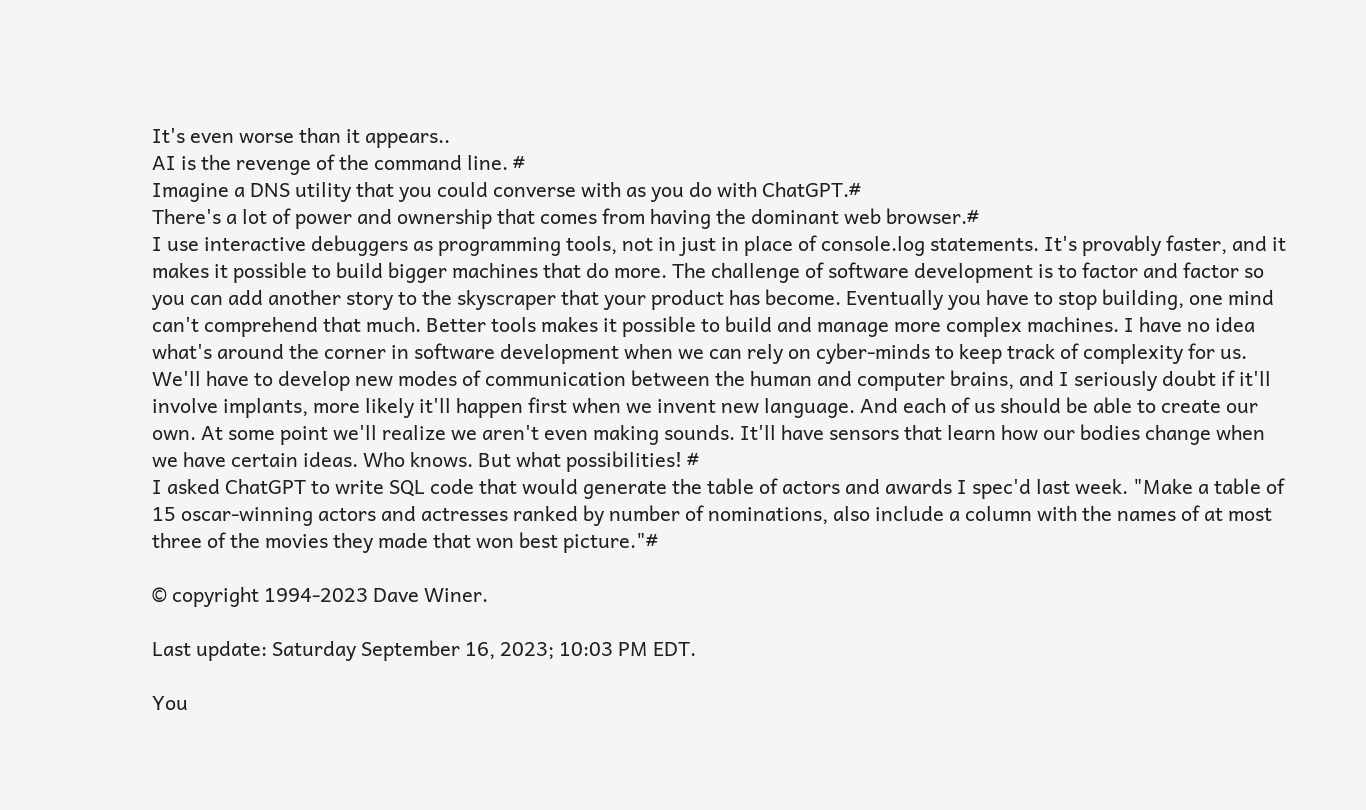It's even worse than it appears..
AI is the revenge of the command line. #
Imagine a DNS utility that you could converse with as you do with ChatGPT.#
There's a lot of power and ownership that comes from having the dominant web browser.#
I use interactive debuggers as programming tools, not in just in place of console.log statements. It's provably faster, and it makes it possible to build bigger machines that do more. The challenge of software development is to factor and factor so you can add another story to the skyscraper that your product has become. Eventually you have to stop building, one mind can't comprehend that much. Better tools makes it possible to build and manage more complex machines. I have no idea what's around the corner in software development when we can rely on cyber-minds to keep track of complexity for us. We'll have to develop new modes of communication between the human and computer brains, and I seriously doubt if it'll involve implants, more likely it'll happen first when we invent new language. And each of us should be able to create our own. At some point we'll realize we aren't even making sounds. It'll have sensors that learn how our bodies change when we have certain ideas. Who knows. But what possibilities! #
I asked ChatGPT to write SQL code that would generate the table of actors and awards I spec'd last week. "Make a table of 15 oscar-winning actors and actresses ranked by number of nominations, also include a column with the names of at most three of the movies they made that won best picture."#

© copyright 1994-2023 Dave Winer.

Last update: Saturday September 16, 2023; 10:03 PM EDT.

You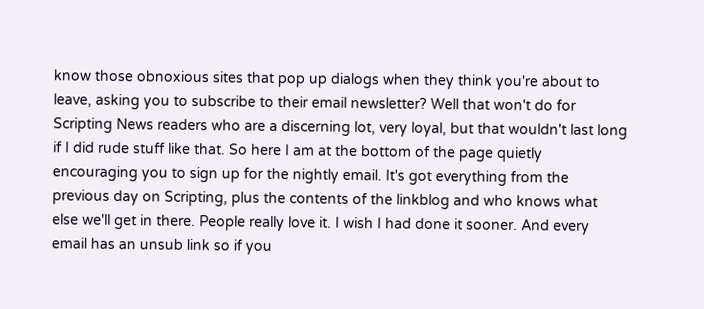know those obnoxious sites that pop up dialogs when they think you're about to leave, asking you to subscribe to their email newsletter? Well that won't do for Scripting News readers who are a discerning lot, very loyal, but that wouldn't last long if I did rude stuff like that. So here I am at the bottom of the page quietly encouraging you to sign up for the nightly email. It's got everything from the previous day on Scripting, plus the contents of the linkblog and who knows what else we'll get in there. People really love it. I wish I had done it sooner. And every email has an unsub link so if you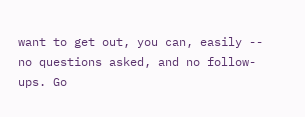want to get out, you can, easily -- no questions asked, and no follow-ups. Go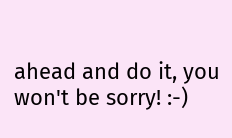ahead and do it, you won't be sorry! :-)